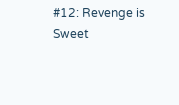#12: Revenge is Sweet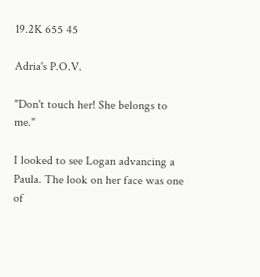19.2K 655 45

Adria's P.O.V.

"Don't touch her! She belongs to me."

I looked to see Logan advancing a Paula. The look on her face was one of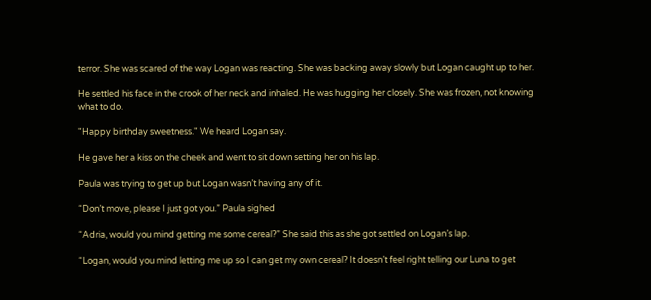terror. She was scared of the way Logan was reacting. She was backing away slowly but Logan caught up to her.

He settled his face in the crook of her neck and inhaled. He was hugging her closely. She was frozen, not knowing what to do.

"Happy birthday sweetness." We heard Logan say.

He gave her a kiss on the cheek and went to sit down setting her on his lap.

Paula was trying to get up but Logan wasn’t having any of it.

“Don’t move, please I just got you.” Paula sighed

“Adria, would you mind getting me some cereal?” She said this as she got settled on Logan’s lap.

“Logan, would you mind letting me up so I can get my own cereal? It doesn’t feel right telling our Luna to get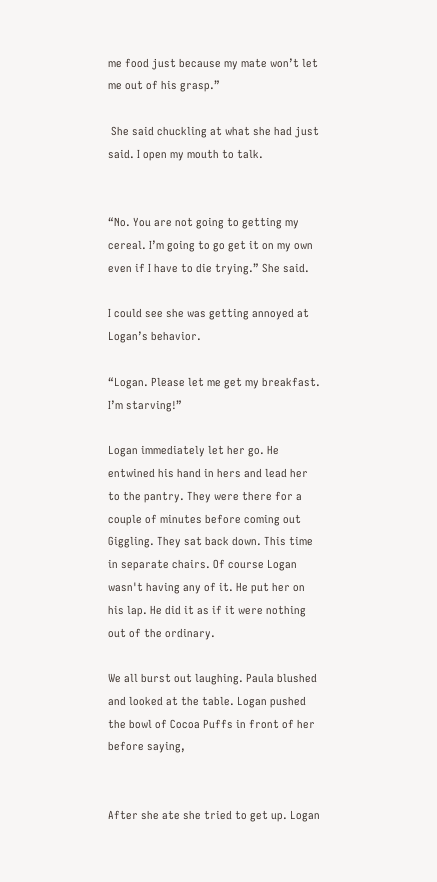me food just because my mate won’t let me out of his grasp.”

 She said chuckling at what she had just said. I open my mouth to talk.


“No. You are not going to getting my cereal. I’m going to go get it on my own even if I have to die trying.” She said.

I could see she was getting annoyed at Logan’s behavior.

“Logan. Please let me get my breakfast. I’m starving!”

Logan immediately let her go. He entwined his hand in hers and lead her to the pantry. They were there for a couple of minutes before coming out Giggling. They sat back down. This time in separate chairs. Of course Logan wasn't having any of it. He put her on his lap. He did it as if it were nothing out of the ordinary.

We all burst out laughing. Paula blushed and looked at the table. Logan pushed the bowl of Cocoa Puffs in front of her before saying,


After she ate she tried to get up. Logan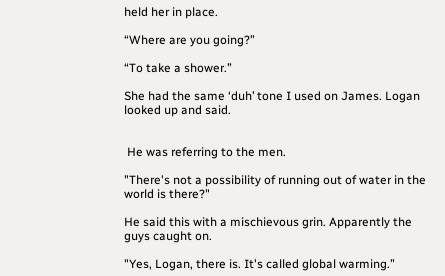held her in place.

“Where are you going?”

“To take a shower.”

She had the same ‘duh’ tone I used on James. Logan looked up and said.


 He was referring to the men.

"There's not a possibility of running out of water in the world is there?"

He said this with a mischievous grin. Apparently the guys caught on.

"Yes, Logan, there is. It's called global warming.”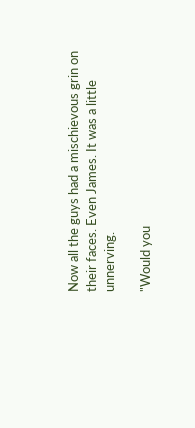Now all the guys had a mischievous grin on their faces. Even James. It was a little unnerving.

"Would you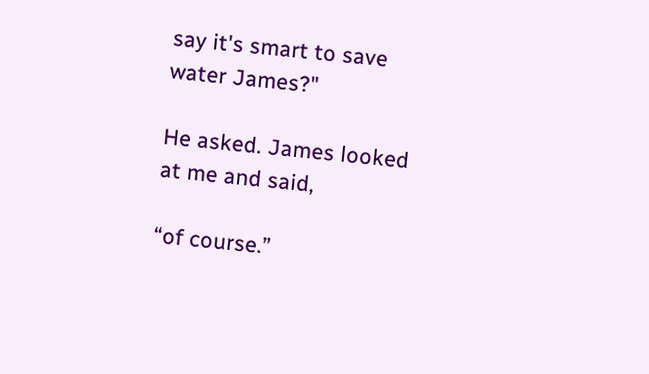say it's smart to save water James?"

He asked. James looked at me and said,

“of course.”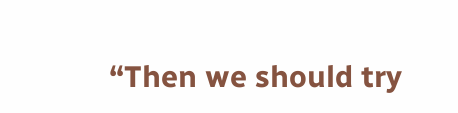“Then we should try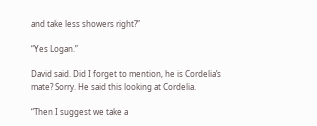and take less showers right?”

“Yes Logan.”

David said. Did I forget to mention, he is Cordelia’s mate? Sorry. He said this looking at Cordelia.

“Then I suggest we take a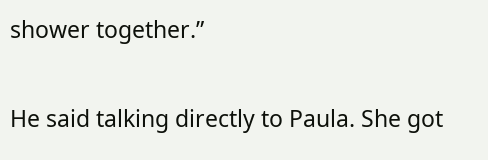shower together.”

He said talking directly to Paula. She got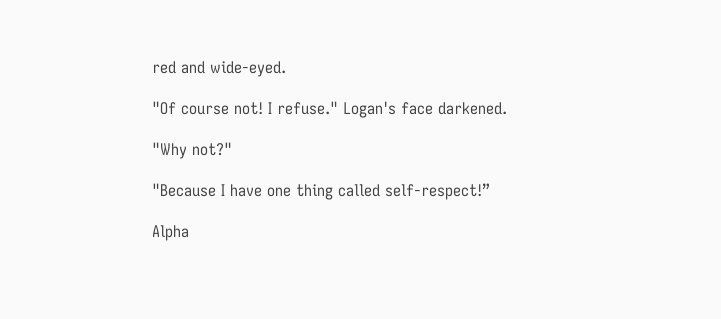red and wide-eyed.

"Of course not! I refuse." Logan's face darkened.

"Why not?"

"Because I have one thing called self-respect!”

Alpha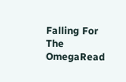Falling For The OmegaRead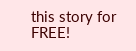this story for FREE!